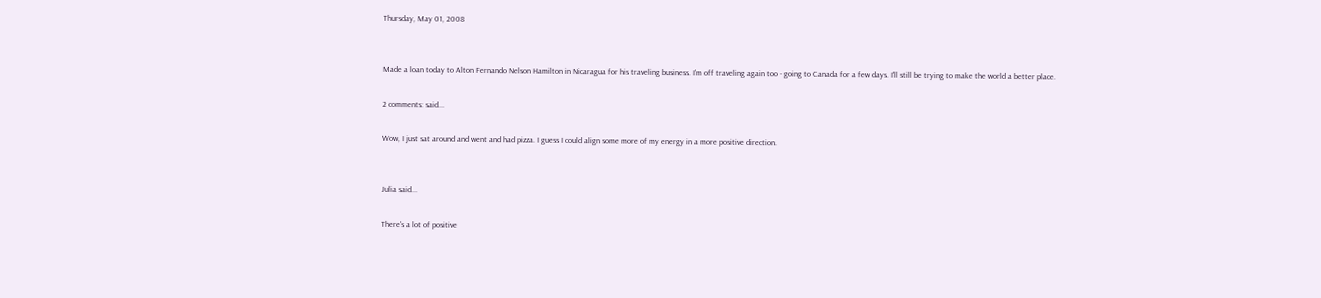Thursday, May 01, 2008


Made a loan today to Alton Fernando Nelson Hamilton in Nicaragua for his traveling business. I'm off traveling again too - going to Canada for a few days. I'll still be trying to make the world a better place.

2 comments: said...

Wow, I just sat around and went and had pizza. I guess I could align some more of my energy in a more positive direction.


Julia said...

There's a lot of positive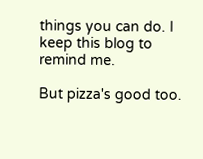things you can do. I keep this blog to remind me.

But pizza's good too.